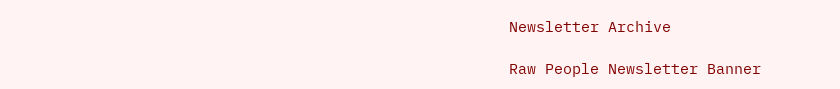Newsletter Archive

Raw People Newsletter Banner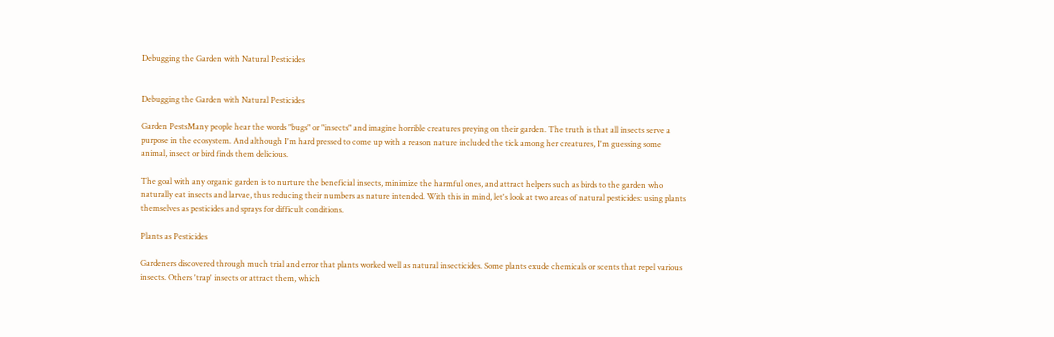Debugging the Garden with Natural Pesticides


Debugging the Garden with Natural Pesticides

Garden PestsMany people hear the words "bugs" or "insects" and imagine horrible creatures preying on their garden. The truth is that all insects serve a purpose in the ecosystem. And although I'm hard pressed to come up with a reason nature included the tick among her creatures, I'm guessing some animal, insect or bird finds them delicious.

The goal with any organic garden is to nurture the beneficial insects, minimize the harmful ones, and attract helpers such as birds to the garden who naturally eat insects and larvae, thus reducing their numbers as nature intended. With this in mind, let's look at two areas of natural pesticides: using plants themselves as pesticides and sprays for difficult conditions.

Plants as Pesticides

Gardeners discovered through much trial and error that plants worked well as natural insecticides. Some plants exude chemicals or scents that repel various insects. Others 'trap' insects or attract them, which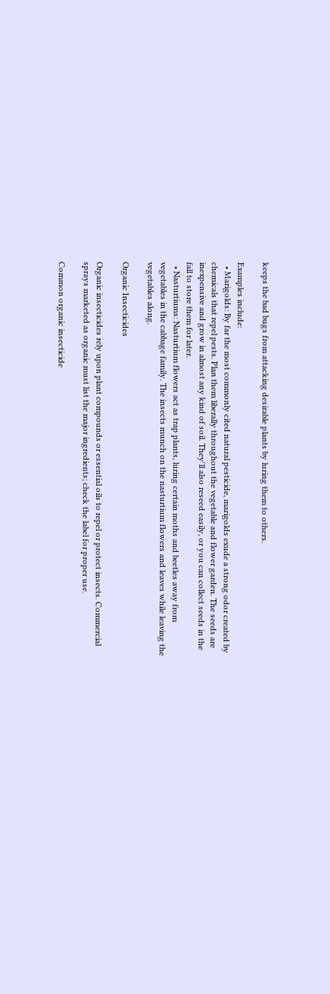keeps the bad bugs from attacking desirable plants by luring them to others.

Examples include:
  • Marigolds: By far the most commonly cited natural pesticide, marigolds exude a strong odor created by chemicals that repel pests. Plan them liberally throughout the vegetable and flower garden. The seeds are inexpensive and grow in almost any kind of soil. They'll also reseed easily, or you can collect seeds in the fall to store them for later.
  • Nasturtiums: Nasturtium flowers act as trap plants, luring certain moths and beetles away from vegetables in the cabbage family. The insects munch on the nasturtium flowers and leaves while leaving the vegetables along.

Organic Insecticides

Organic insecticides rely upon plant compounds or essential oils to repel or protect insects. Commercial sprays marketed as organic must list the major ingredients; check the label for proper use.

Common organic insecticide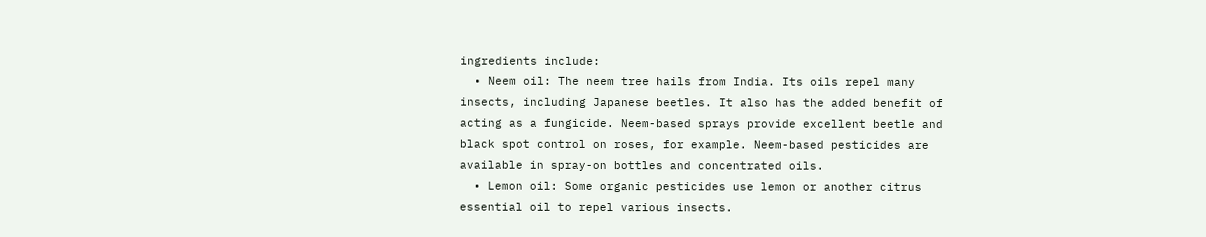ingredients include:
  • Neem oil: The neem tree hails from India. Its oils repel many insects, including Japanese beetles. It also has the added benefit of acting as a fungicide. Neem-based sprays provide excellent beetle and black spot control on roses, for example. Neem-based pesticides are available in spray-on bottles and concentrated oils.
  • Lemon oil: Some organic pesticides use lemon or another citrus essential oil to repel various insects.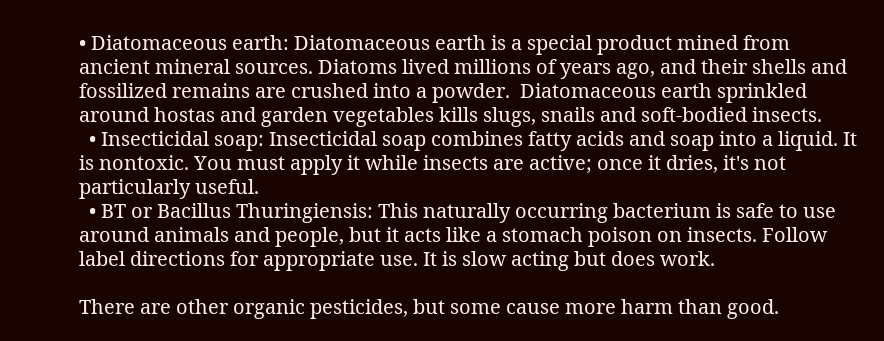• Diatomaceous earth: Diatomaceous earth is a special product mined from ancient mineral sources. Diatoms lived millions of years ago, and their shells and fossilized remains are crushed into a powder.  Diatomaceous earth sprinkled around hostas and garden vegetables kills slugs, snails and soft-bodied insects.
  • Insecticidal soap: Insecticidal soap combines fatty acids and soap into a liquid. It is nontoxic. You must apply it while insects are active; once it dries, it's not particularly useful.
  • BT or Bacillus Thuringiensis: This naturally occurring bacterium is safe to use around animals and people, but it acts like a stomach poison on insects. Follow label directions for appropriate use. It is slow acting but does work.

There are other organic pesticides, but some cause more harm than good.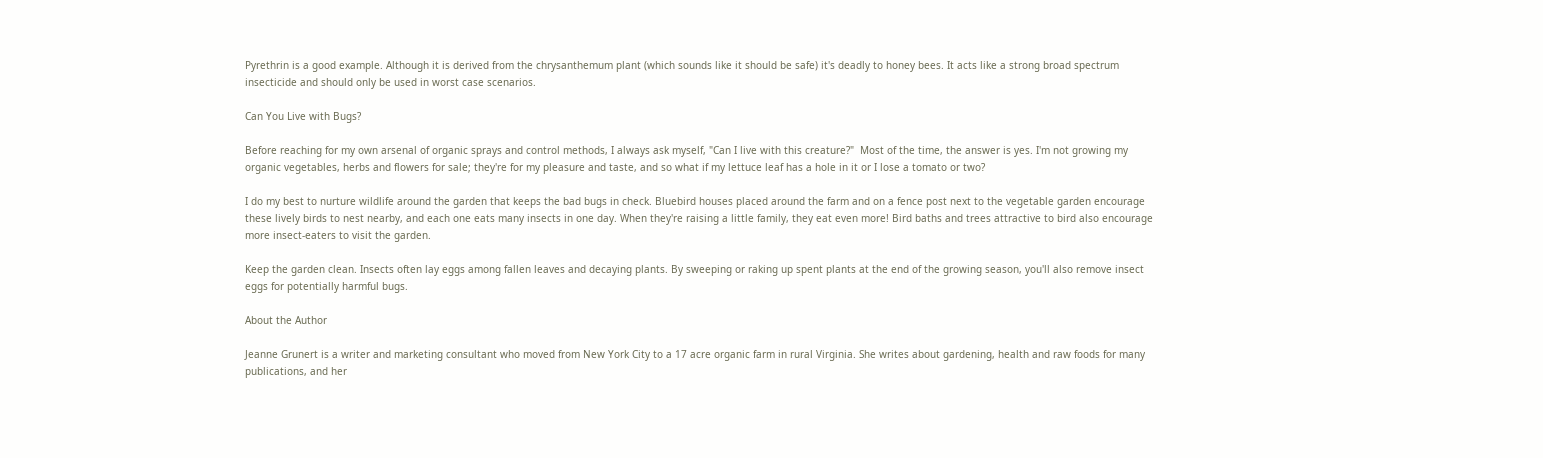Pyrethrin is a good example. Although it is derived from the chrysanthemum plant (which sounds like it should be safe) it's deadly to honey bees. It acts like a strong broad spectrum insecticide and should only be used in worst case scenarios.

Can You Live with Bugs?

Before reaching for my own arsenal of organic sprays and control methods, I always ask myself, "Can I live with this creature?"  Most of the time, the answer is yes. I'm not growing my organic vegetables, herbs and flowers for sale; they're for my pleasure and taste, and so what if my lettuce leaf has a hole in it or I lose a tomato or two?

I do my best to nurture wildlife around the garden that keeps the bad bugs in check. Bluebird houses placed around the farm and on a fence post next to the vegetable garden encourage these lively birds to nest nearby, and each one eats many insects in one day. When they're raising a little family, they eat even more! Bird baths and trees attractive to bird also encourage more insect-eaters to visit the garden.

Keep the garden clean. Insects often lay eggs among fallen leaves and decaying plants. By sweeping or raking up spent plants at the end of the growing season, you'll also remove insect eggs for potentially harmful bugs.

About the Author

Jeanne Grunert is a writer and marketing consultant who moved from New York City to a 17 acre organic farm in rural Virginia. She writes about gardening, health and raw foods for many publications, and her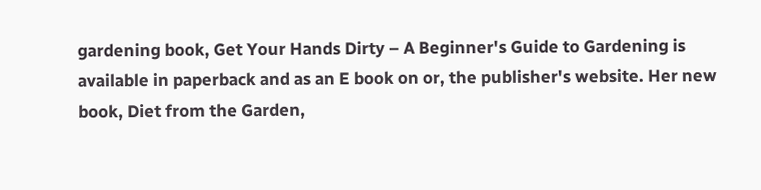gardening book, Get Your Hands Dirty – A Beginner's Guide to Gardening is available in paperback and as an E book on or, the publisher's website. Her new book, Diet from the Garden,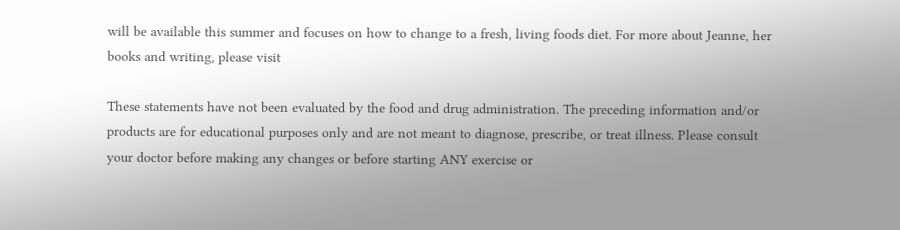will be available this summer and focuses on how to change to a fresh, living foods diet. For more about Jeanne, her books and writing, please visit

These statements have not been evaluated by the food and drug administration. The preceding information and/or products are for educational purposes only and are not meant to diagnose, prescribe, or treat illness. Please consult your doctor before making any changes or before starting ANY exercise or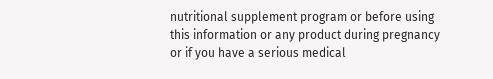nutritional supplement program or before using this information or any product during pregnancy or if you have a serious medical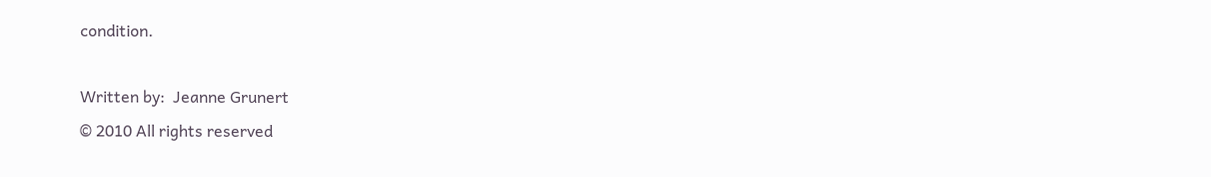condition.

Written by:  Jeanne Grunert
© 2010 All rights reserved